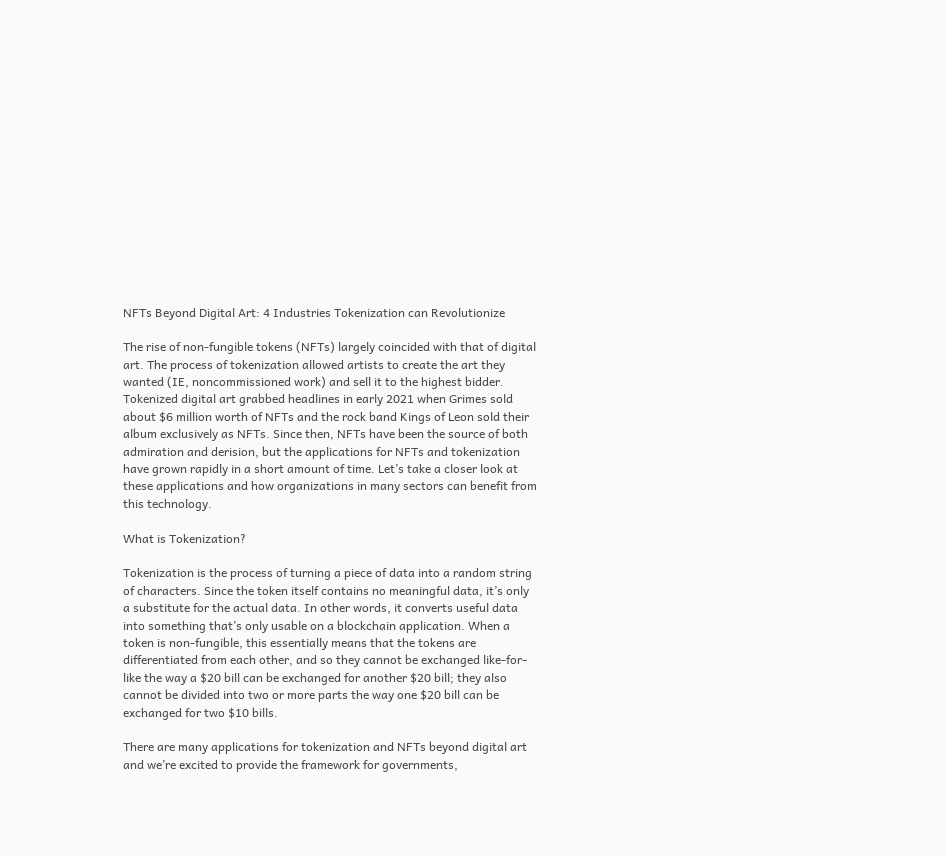NFTs Beyond Digital Art: 4 Industries Tokenization can Revolutionize

The rise of non-fungible tokens (NFTs) largely coincided with that of digital art. The process of tokenization allowed artists to create the art they wanted (IE, noncommissioned work) and sell it to the highest bidder. Tokenized digital art grabbed headlines in early 2021 when Grimes sold about $6 million worth of NFTs and the rock band Kings of Leon sold their album exclusively as NFTs. Since then, NFTs have been the source of both admiration and derision, but the applications for NFTs and tokenization have grown rapidly in a short amount of time. Let’s take a closer look at these applications and how organizations in many sectors can benefit from this technology.

What is Tokenization?

Tokenization is the process of turning a piece of data into a random string of characters. Since the token itself contains no meaningful data, it’s only a substitute for the actual data. In other words, it converts useful data into something that’s only usable on a blockchain application. When a token is non-fungible, this essentially means that the tokens are differentiated from each other, and so they cannot be exchanged like-for-like the way a $20 bill can be exchanged for another $20 bill; they also cannot be divided into two or more parts the way one $20 bill can be exchanged for two $10 bills.

There are many applications for tokenization and NFTs beyond digital art and we’re excited to provide the framework for governments,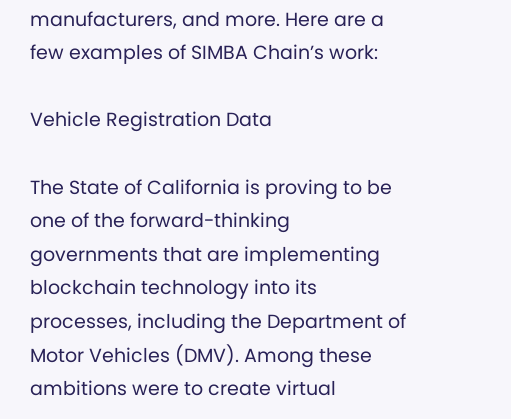manufacturers, and more. Here are a few examples of SIMBA Chain’s work:

Vehicle Registration Data

The State of California is proving to be one of the forward-thinking governments that are implementing blockchain technology into its processes, including the Department of Motor Vehicles (DMV). Among these ambitions were to create virtual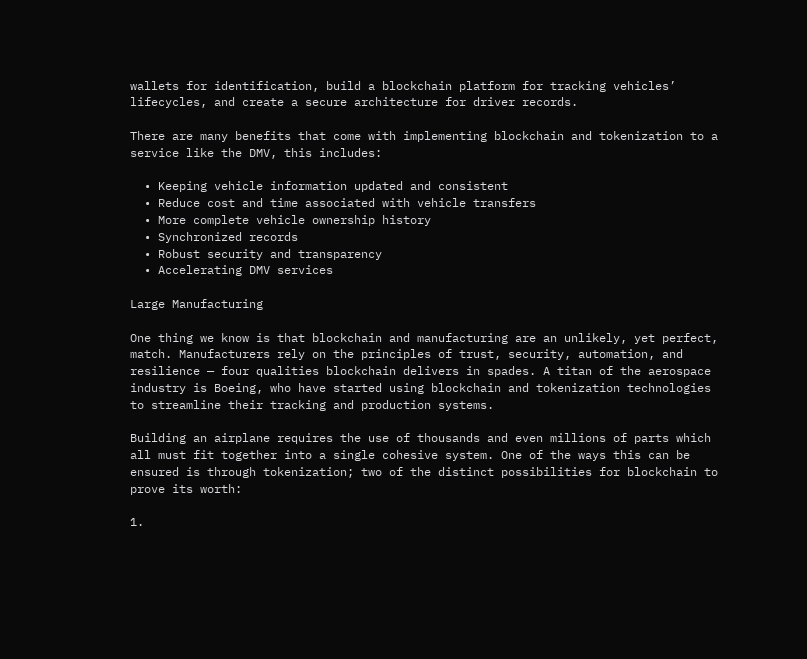wallets for identification, build a blockchain platform for tracking vehicles’ lifecycles, and create a secure architecture for driver records.

There are many benefits that come with implementing blockchain and tokenization to a service like the DMV, this includes:

  • Keeping vehicle information updated and consistent
  • Reduce cost and time associated with vehicle transfers
  • More complete vehicle ownership history
  • Synchronized records
  • Robust security and transparency
  • Accelerating DMV services

Large Manufacturing

One thing we know is that blockchain and manufacturing are an unlikely, yet perfect, match. Manufacturers rely on the principles of trust, security, automation, and resilience — four qualities blockchain delivers in spades. A titan of the aerospace industry is Boeing, who have started using blockchain and tokenization technologies to streamline their tracking and production systems.

Building an airplane requires the use of thousands and even millions of parts which all must fit together into a single cohesive system. One of the ways this can be ensured is through tokenization; two of the distinct possibilities for blockchain to prove its worth:

1.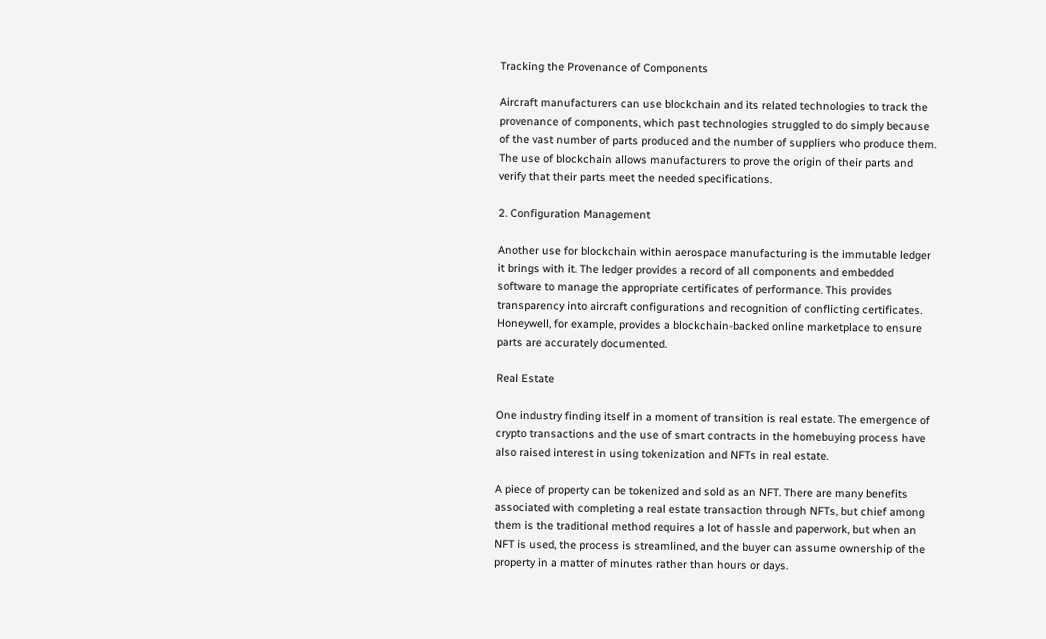Tracking the Provenance of Components

Aircraft manufacturers can use blockchain and its related technologies to track the provenance of components, which past technologies struggled to do simply because of the vast number of parts produced and the number of suppliers who produce them. The use of blockchain allows manufacturers to prove the origin of their parts and verify that their parts meet the needed specifications.

2. Configuration Management

Another use for blockchain within aerospace manufacturing is the immutable ledger it brings with it. The ledger provides a record of all components and embedded software to manage the appropriate certificates of performance. This provides transparency into aircraft configurations and recognition of conflicting certificates. Honeywell, for example, provides a blockchain-backed online marketplace to ensure parts are accurately documented.

Real Estate

One industry finding itself in a moment of transition is real estate. The emergence of crypto transactions and the use of smart contracts in the homebuying process have also raised interest in using tokenization and NFTs in real estate.

A piece of property can be tokenized and sold as an NFT. There are many benefits associated with completing a real estate transaction through NFTs, but chief among them is the traditional method requires a lot of hassle and paperwork, but when an NFT is used, the process is streamlined, and the buyer can assume ownership of the property in a matter of minutes rather than hours or days.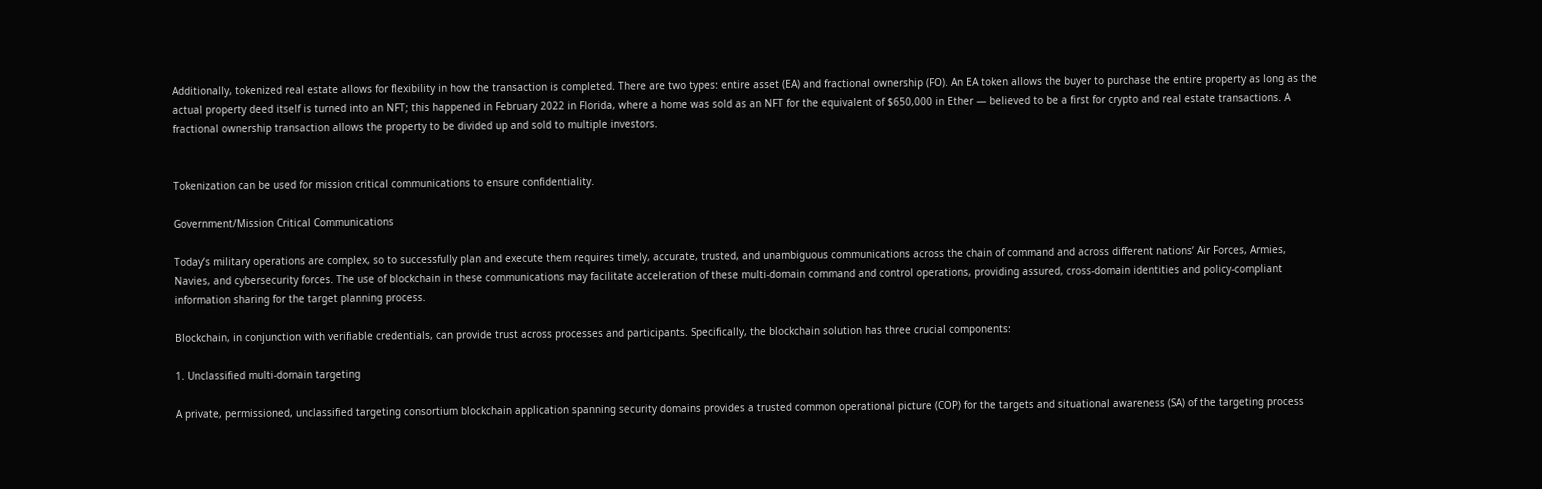Additionally, tokenized real estate allows for flexibility in how the transaction is completed. There are two types: entire asset (EA) and fractional ownership (FO). An EA token allows the buyer to purchase the entire property as long as the actual property deed itself is turned into an NFT; this happened in February 2022 in Florida, where a home was sold as an NFT for the equivalent of $650,000 in Ether — believed to be a first for crypto and real estate transactions. A fractional ownership transaction allows the property to be divided up and sold to multiple investors.


Tokenization can be used for mission critical communications to ensure confidentiality.

Government/Mission Critical Communications

Today’s military operations are complex, so to successfully plan and execute them requires timely, accurate, trusted, and unambiguous communications across the chain of command and across different nations’ Air Forces, Armies, Navies, and cybersecurity forces. The use of blockchain in these communications may facilitate acceleration of these multi-domain command and control operations, providing assured, cross-domain identities and policy-compliant information sharing for the target planning process.

Blockchain, in conjunction with verifiable credentials, can provide trust across processes and participants. Specifically, the blockchain solution has three crucial components:

1. Unclassified multi-domain targeting

A private, permissioned, unclassified targeting consortium blockchain application spanning security domains provides a trusted common operational picture (COP) for the targets and situational awareness (SA) of the targeting process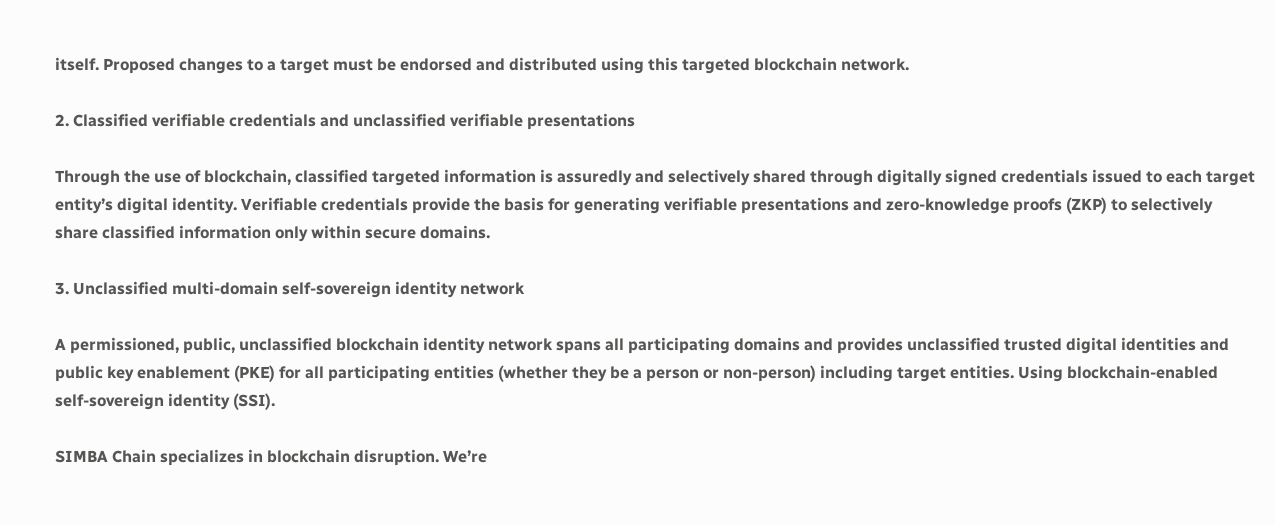itself. Proposed changes to a target must be endorsed and distributed using this targeted blockchain network.

2. Classified verifiable credentials and unclassified verifiable presentations

Through the use of blockchain, classified targeted information is assuredly and selectively shared through digitally signed credentials issued to each target entity’s digital identity. Verifiable credentials provide the basis for generating verifiable presentations and zero-knowledge proofs (ZKP) to selectively share classified information only within secure domains.

3. Unclassified multi-domain self-sovereign identity network

A permissioned, public, unclassified blockchain identity network spans all participating domains and provides unclassified trusted digital identities and public key enablement (PKE) for all participating entities (whether they be a person or non-person) including target entities. Using blockchain-enabled self-sovereign identity (SSI).

SIMBA Chain specializes in blockchain disruption. We’re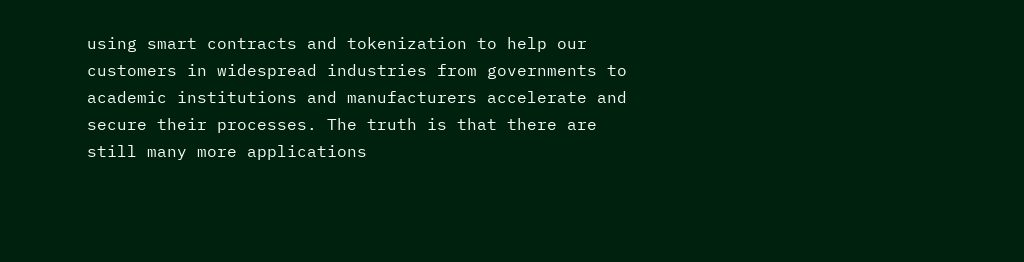using smart contracts and tokenization to help our customers in widespread industries from governments to academic institutions and manufacturers accelerate and secure their processes. The truth is that there are still many more applications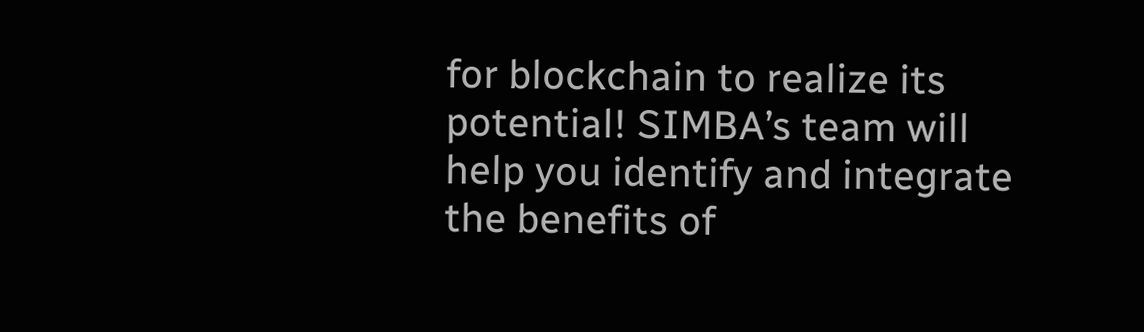for blockchain to realize its potential! SIMBA’s team will help you identify and integrate the benefits of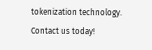tokenization technology. Contact us today!